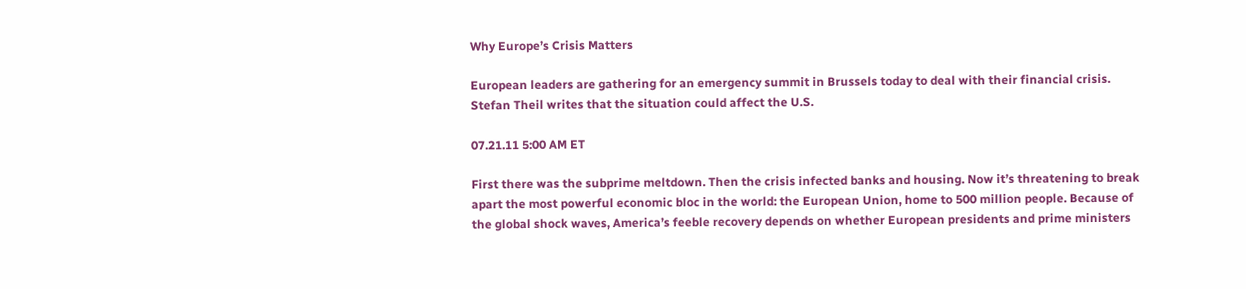Why Europe’s Crisis Matters

European leaders are gathering for an emergency summit in Brussels today to deal with their financial crisis. Stefan Theil writes that the situation could affect the U.S.

07.21.11 5:00 AM ET

First there was the subprime meltdown. Then the crisis infected banks and housing. Now it’s threatening to break apart the most powerful economic bloc in the world: the European Union, home to 500 million people. Because of the global shock waves, America’s feeble recovery depends on whether European presidents and prime ministers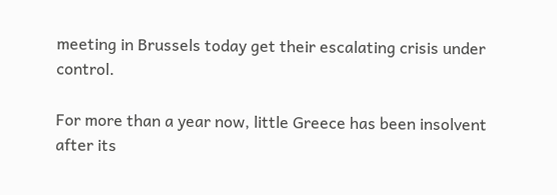meeting in Brussels today get their escalating crisis under control.

For more than a year now, little Greece has been insolvent after its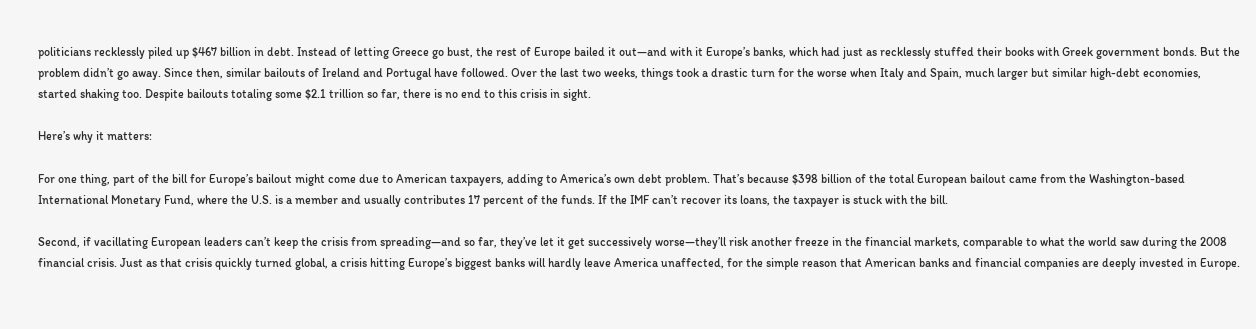politicians recklessly piled up $467 billion in debt. Instead of letting Greece go bust, the rest of Europe bailed it out—and with it Europe’s banks, which had just as recklessly stuffed their books with Greek government bonds. But the problem didn’t go away. Since then, similar bailouts of Ireland and Portugal have followed. Over the last two weeks, things took a drastic turn for the worse when Italy and Spain, much larger but similar high-debt economies, started shaking too. Despite bailouts totaling some $2.1 trillion so far, there is no end to this crisis in sight.

Here’s why it matters:

For one thing, part of the bill for Europe’s bailout might come due to American taxpayers, adding to America’s own debt problem. That’s because $398 billion of the total European bailout came from the Washington-based International Monetary Fund, where the U.S. is a member and usually contributes 17 percent of the funds. If the IMF can’t recover its loans, the taxpayer is stuck with the bill.

Second, if vacillating European leaders can’t keep the crisis from spreading—and so far, they’ve let it get successively worse—they’ll risk another freeze in the financial markets, comparable to what the world saw during the 2008 financial crisis. Just as that crisis quickly turned global, a crisis hitting Europe’s biggest banks will hardly leave America unaffected, for the simple reason that American banks and financial companies are deeply invested in Europe.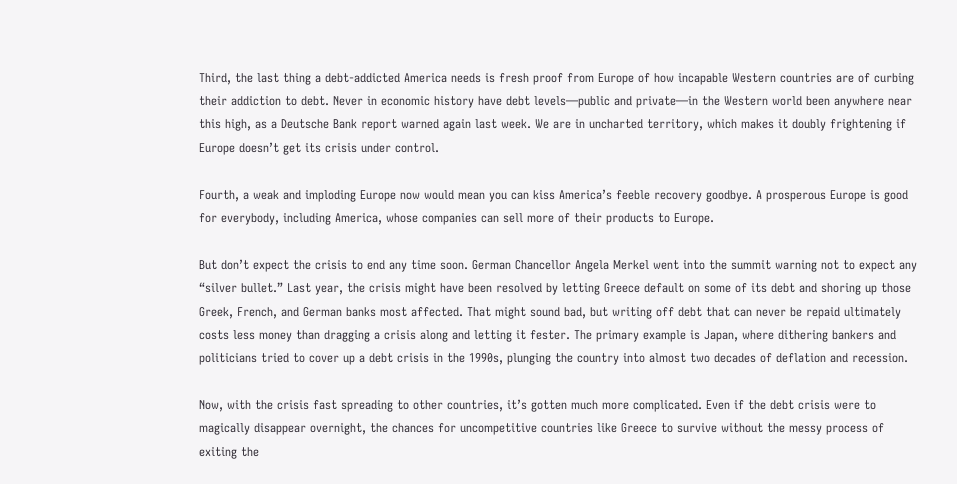Third, the last thing a debt-addicted America needs is fresh proof from Europe of how incapable Western countries are of curbing their addiction to debt. Never in economic history have debt levels—public and private—in the Western world been anywhere near this high, as a Deutsche Bank report warned again last week. We are in uncharted territory, which makes it doubly frightening if Europe doesn’t get its crisis under control.

Fourth, a weak and imploding Europe now would mean you can kiss America’s feeble recovery goodbye. A prosperous Europe is good for everybody, including America, whose companies can sell more of their products to Europe.

But don’t expect the crisis to end any time soon. German Chancellor Angela Merkel went into the summit warning not to expect any “silver bullet.” Last year, the crisis might have been resolved by letting Greece default on some of its debt and shoring up those Greek, French, and German banks most affected. That might sound bad, but writing off debt that can never be repaid ultimately costs less money than dragging a crisis along and letting it fester. The primary example is Japan, where dithering bankers and politicians tried to cover up a debt crisis in the 1990s, plunging the country into almost two decades of deflation and recession.

Now, with the crisis fast spreading to other countries, it’s gotten much more complicated. Even if the debt crisis were to magically disappear overnight, the chances for uncompetitive countries like Greece to survive without the messy process of exiting the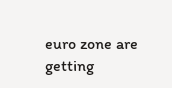euro zone are getting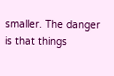smaller. The danger is that things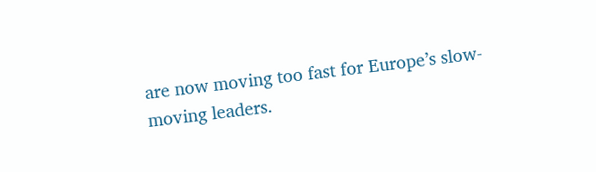are now moving too fast for Europe’s slow-moving leaders.